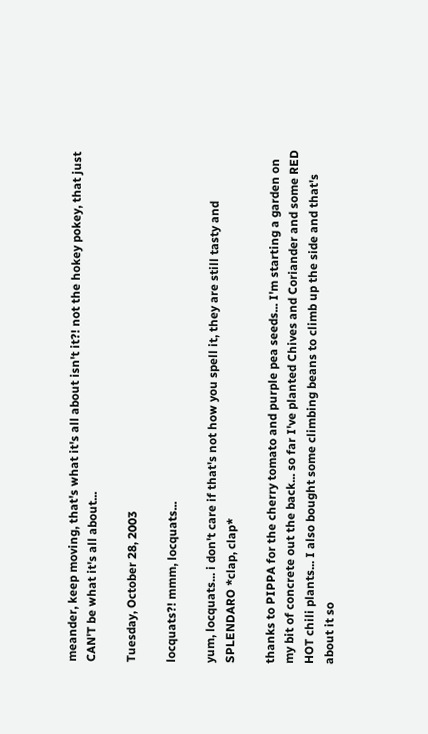meander, keep moving, that's what it's all about isn't it?! not the hokey pokey, that just CAN'T be what it's all about...

Tuesday, October 28, 2003

locquats?! mmm, locquats...

yum, locquats... i don't care if that's not how you spell it, they are still tasty and SPLENDARO *clap, clap*

thanks to PIPPA for the cherry tomato and purple pea seeds... I'm starting a garden on my bit of concrete out the back... so far I've planted Chives and Coriander and some RED HOT chili plants... I also bought some climbing beans to climb up the side and that's about it so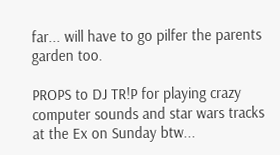far... will have to go pilfer the parents garden too.

PROPS to DJ TR!P for playing crazy computer sounds and star wars tracks at the Ex on Sunday btw...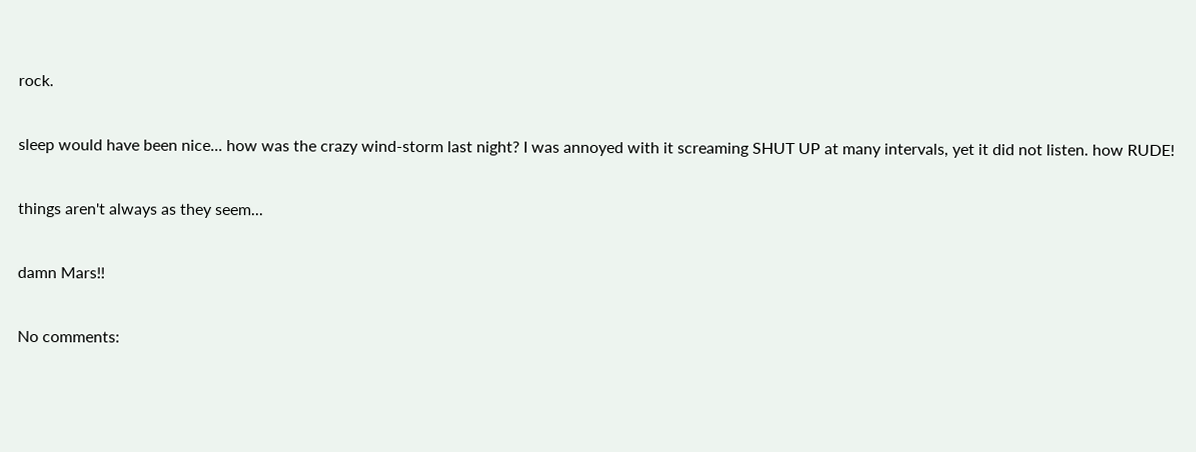rock.

sleep would have been nice... how was the crazy wind-storm last night? I was annoyed with it screaming SHUT UP at many intervals, yet it did not listen. how RUDE!

things aren't always as they seem...

damn Mars!!

No comments: